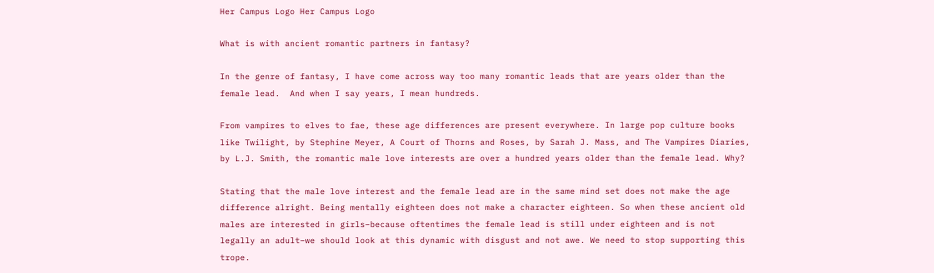Her Campus Logo Her Campus Logo

What is with ancient romantic partners in fantasy?

In the genre of fantasy, I have come across way too many romantic leads that are years older than the female lead.  And when I say years, I mean hundreds.

From vampires to elves to fae, these age differences are present everywhere. In large pop culture books like Twilight, by Stephine Meyer, A Court of Thorns and Roses, by Sarah J. Mass, and The Vampires Diaries, by L.J. Smith, the romantic male love interests are over a hundred years older than the female lead. Why?

Stating that the male love interest and the female lead are in the same mind set does not make the age difference alright. Being mentally eighteen does not make a character eighteen. So when these ancient old males are interested in girls–because oftentimes the female lead is still under eighteen and is not legally an adult–we should look at this dynamic with disgust and not awe. We need to stop supporting this trope.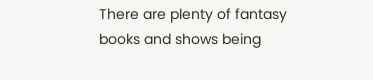There are plenty of fantasy books and shows being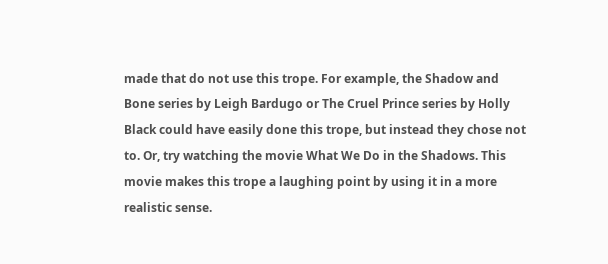made that do not use this trope. For example, the Shadow and Bone series by Leigh Bardugo or The Cruel Prince series by Holly Black could have easily done this trope, but instead they chose not to. Or, try watching the movie What We Do in the Shadows. This movie makes this trope a laughing point by using it in a more realistic sense.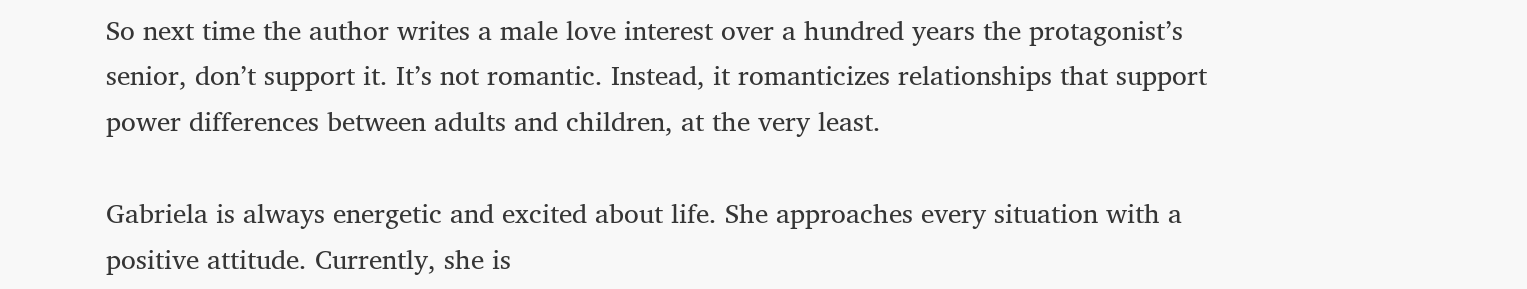So next time the author writes a male love interest over a hundred years the protagonist’s senior, don’t support it. It’s not romantic. Instead, it romanticizes relationships that support power differences between adults and children, at the very least.

Gabriela is always energetic and excited about life. She approaches every situation with a positive attitude. Currently, she is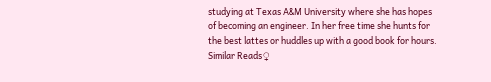studying at Texas A&M University where she has hopes of becoming an engineer. In her free time she hunts for the best lattes or huddles up with a good book for hours.
Similar Reads♀